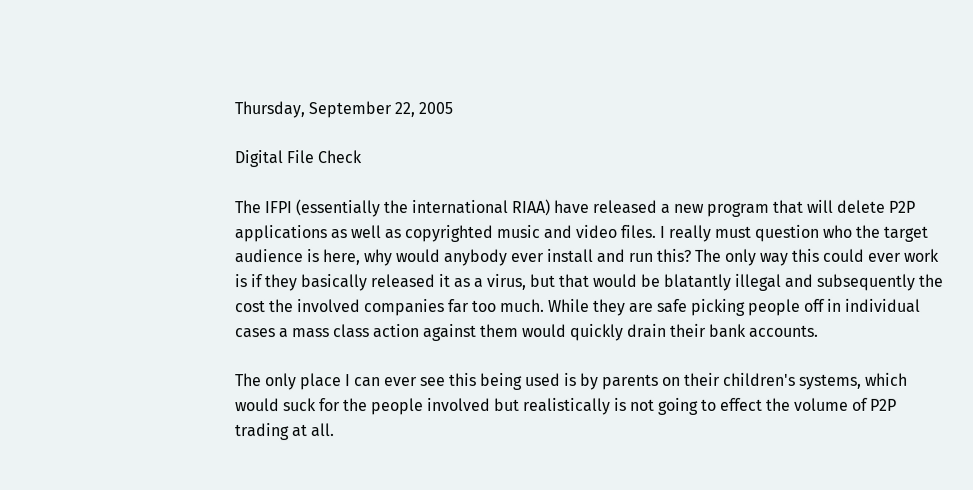Thursday, September 22, 2005

Digital File Check

The IFPI (essentially the international RIAA) have released a new program that will delete P2P applications as well as copyrighted music and video files. I really must question who the target audience is here, why would anybody ever install and run this? The only way this could ever work is if they basically released it as a virus, but that would be blatantly illegal and subsequently the cost the involved companies far too much. While they are safe picking people off in individual cases a mass class action against them would quickly drain their bank accounts.

The only place I can ever see this being used is by parents on their children's systems, which would suck for the people involved but realistically is not going to effect the volume of P2P trading at all.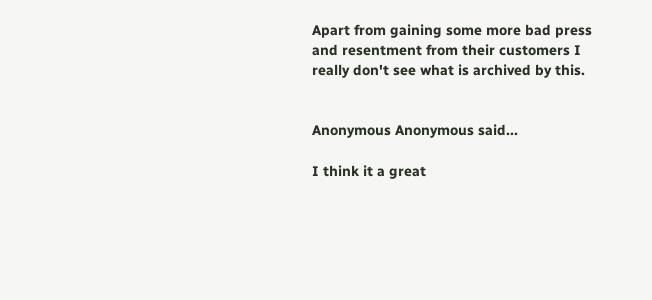Apart from gaining some more bad press and resentment from their customers I really don't see what is archived by this.


Anonymous Anonymous said...

I think it a great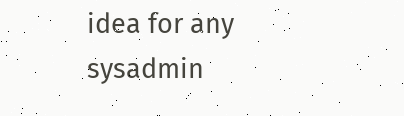idea for any sysadmin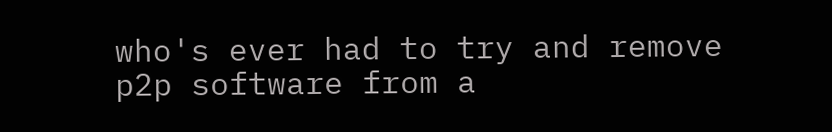who's ever had to try and remove p2p software from a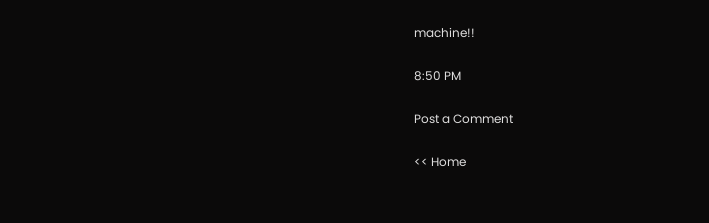machine!!

8:50 PM

Post a Comment

<< Home